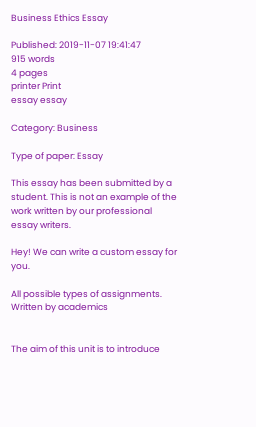Business Ethics Essay

Published: 2019-11-07 19:41:47
915 words
4 pages
printer Print
essay essay

Category: Business

Type of paper: Essay

This essay has been submitted by a student. This is not an example of the work written by our professional essay writers.

Hey! We can write a custom essay for you.

All possible types of assignments. Written by academics


The aim of this unit is to introduce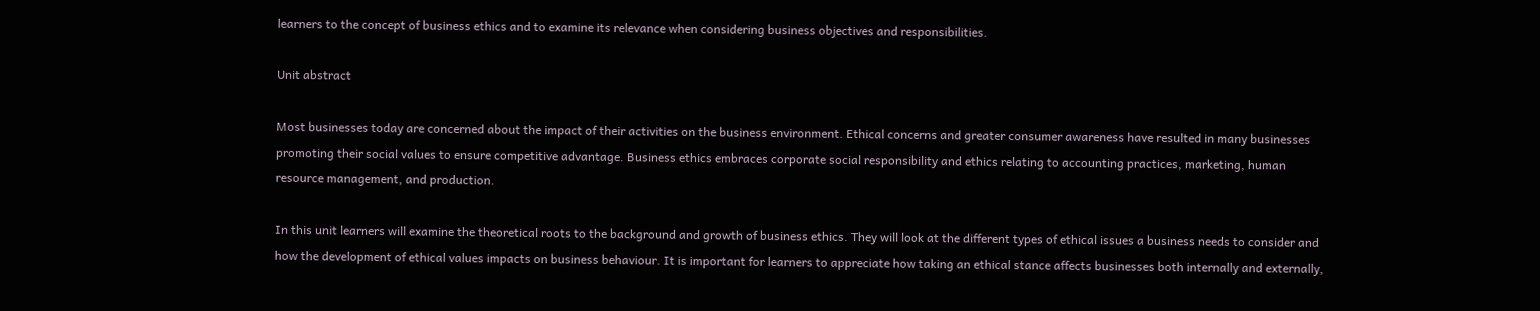learners to the concept of business ethics and to examine its relevance when considering business objectives and responsibilities.

Unit abstract

Most businesses today are concerned about the impact of their activities on the business environment. Ethical concerns and greater consumer awareness have resulted in many businesses promoting their social values to ensure competitive advantage. Business ethics embraces corporate social responsibility and ethics relating to accounting practices, marketing, human resource management, and production.

In this unit learners will examine the theoretical roots to the background and growth of business ethics. They will look at the different types of ethical issues a business needs to consider and how the development of ethical values impacts on business behaviour. It is important for learners to appreciate how taking an ethical stance affects businesses both internally and externally,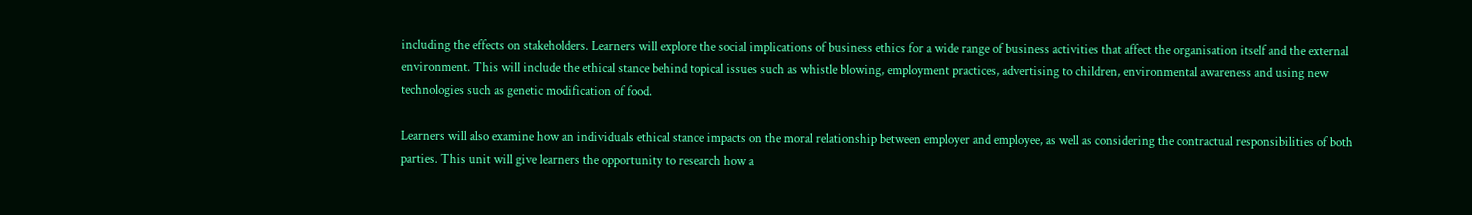including the effects on stakeholders. Learners will explore the social implications of business ethics for a wide range of business activities that affect the organisation itself and the external environment. This will include the ethical stance behind topical issues such as whistle blowing, employment practices, advertising to children, environmental awareness and using new technologies such as genetic modification of food.

Learners will also examine how an individuals ethical stance impacts on the moral relationship between employer and employee, as well as considering the contractual responsibilities of both parties. This unit will give learners the opportunity to research how a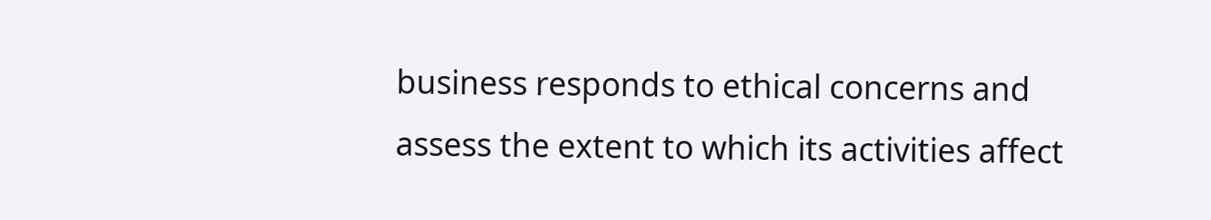business responds to ethical concerns and assess the extent to which its activities affect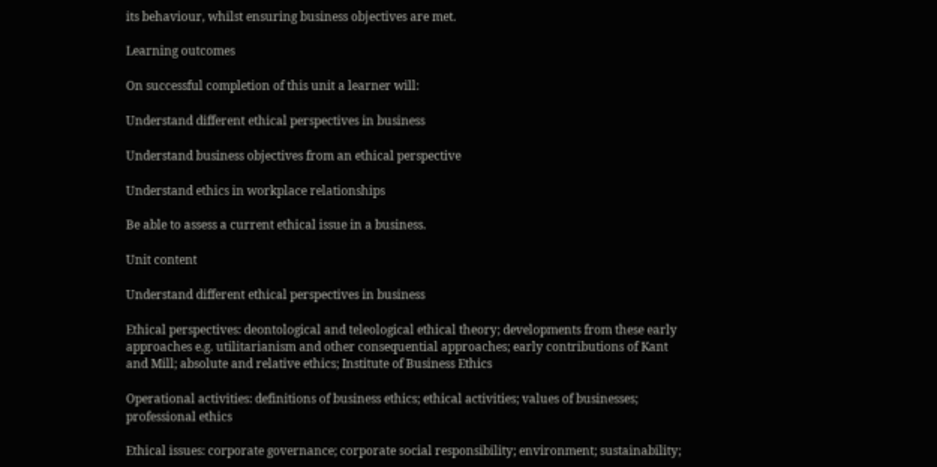its behaviour, whilst ensuring business objectives are met.

Learning outcomes

On successful completion of this unit a learner will:

Understand different ethical perspectives in business

Understand business objectives from an ethical perspective

Understand ethics in workplace relationships

Be able to assess a current ethical issue in a business.

Unit content

Understand different ethical perspectives in business

Ethical perspectives: deontological and teleological ethical theory; developments from these early approaches e.g. utilitarianism and other consequential approaches; early contributions of Kant and Mill; absolute and relative ethics; Institute of Business Ethics

Operational activities: definitions of business ethics; ethical activities; values of businesses; professional ethics

Ethical issues: corporate governance; corporate social responsibility; environment; sustainability;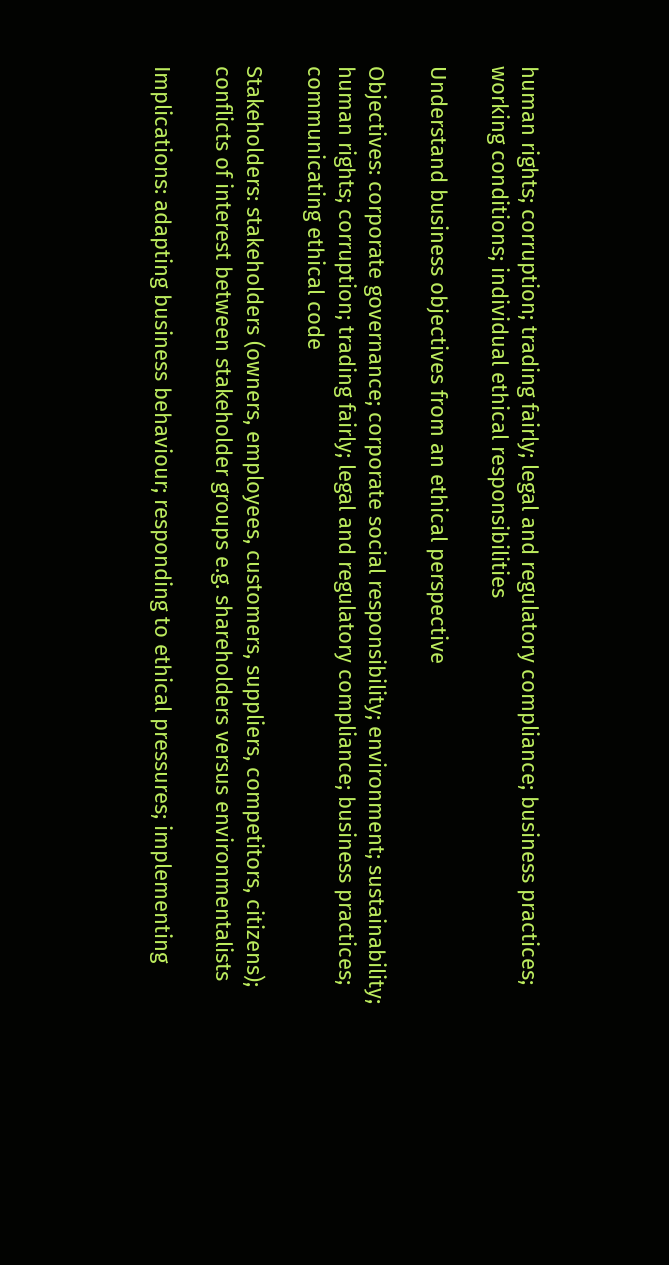human rights; corruption; trading fairly; legal and regulatory compliance; business practices; working conditions; individual ethical responsibilities

Understand business objectives from an ethical perspective

Objectives: corporate governance; corporate social responsibility; environment; sustainability; human rights; corruption; trading fairly; legal and regulatory compliance; business practices; communicating ethical code

Stakeholders: stakeholders (owners, employees, customers, suppliers, competitors, citizens); conflicts of interest between stakeholder groups e.g. shareholders versus environmentalists

Implications: adapting business behaviour; responding to ethical pressures; implementing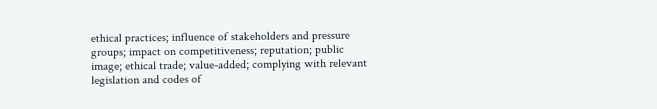ethical practices; influence of stakeholders and pressure groups; impact on competitiveness; reputation; public image; ethical trade; value-added; complying with relevant legislation and codes of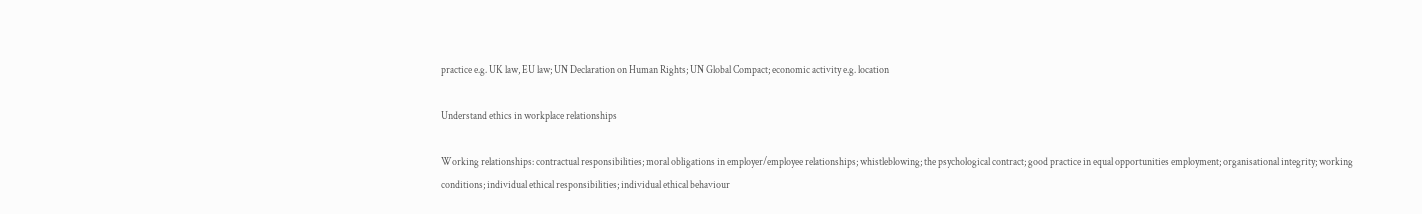practice e.g. UK law, EU law; UN Declaration on Human Rights; UN Global Compact; economic activity e.g. location

Understand ethics in workplace relationships

Working relationships: contractual responsibilities; moral obligations in employer/employee relationships; whistleblowing; the psychological contract; good practice in equal opportunities employment; organisational integrity; working conditions; individual ethical responsibilities; individual ethical behaviour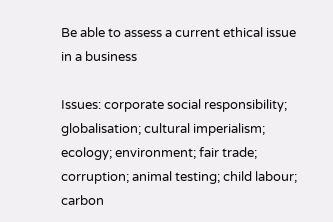Be able to assess a current ethical issue in a business

Issues: corporate social responsibility; globalisation; cultural imperialism; ecology; environment; fair trade; corruption; animal testing; child labour; carbon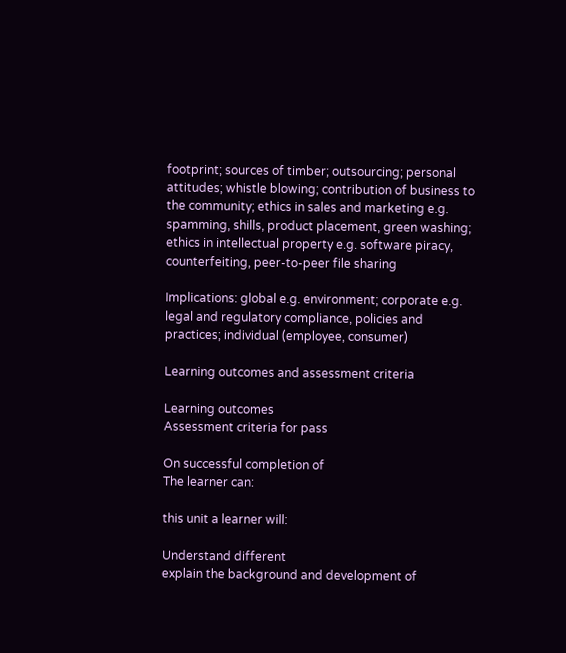footprint; sources of timber; outsourcing; personal attitudes; whistle blowing; contribution of business to the community; ethics in sales and marketing e.g. spamming, shills, product placement, green washing; ethics in intellectual property e.g. software piracy, counterfeiting, peer-to-peer file sharing

Implications: global e.g. environment; corporate e.g. legal and regulatory compliance, policies and practices; individual (employee, consumer)

Learning outcomes and assessment criteria

Learning outcomes
Assessment criteria for pass

On successful completion of
The learner can:

this unit a learner will:

Understand different
explain the background and development of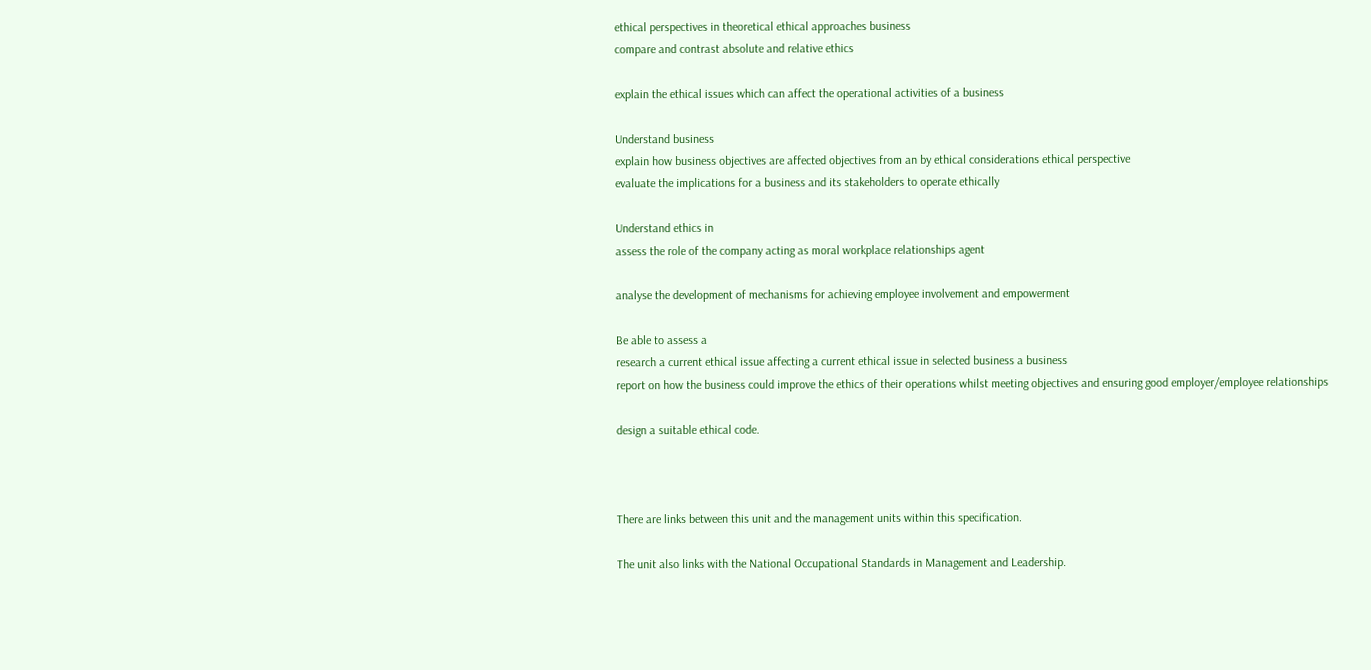ethical perspectives in theoretical ethical approaches business
compare and contrast absolute and relative ethics

explain the ethical issues which can affect the operational activities of a business

Understand business
explain how business objectives are affected objectives from an by ethical considerations ethical perspective
evaluate the implications for a business and its stakeholders to operate ethically

Understand ethics in
assess the role of the company acting as moral workplace relationships agent

analyse the development of mechanisms for achieving employee involvement and empowerment

Be able to assess a
research a current ethical issue affecting a current ethical issue in selected business a business
report on how the business could improve the ethics of their operations whilst meeting objectives and ensuring good employer/employee relationships

design a suitable ethical code.



There are links between this unit and the management units within this specification.

The unit also links with the National Occupational Standards in Management and Leadership.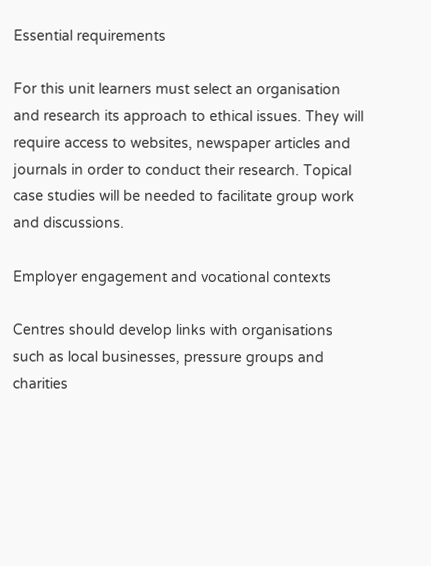Essential requirements

For this unit learners must select an organisation and research its approach to ethical issues. They will require access to websites, newspaper articles and journals in order to conduct their research. Topical case studies will be needed to facilitate group work and discussions.

Employer engagement and vocational contexts

Centres should develop links with organisations such as local businesses, pressure groups and charities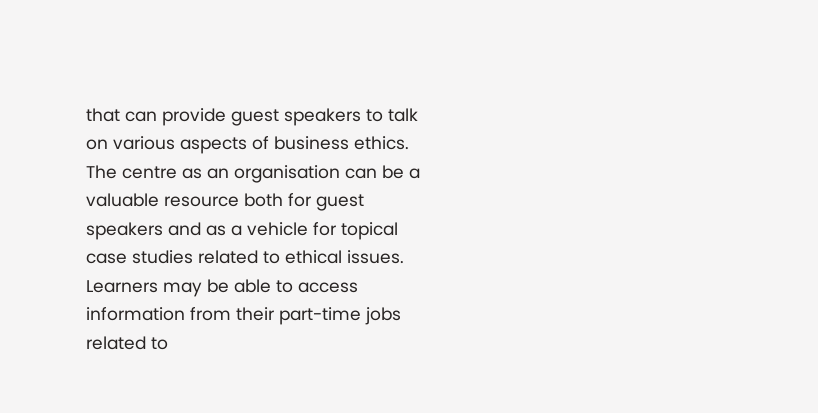that can provide guest speakers to talk on various aspects of business ethics. The centre as an organisation can be a valuable resource both for guest speakers and as a vehicle for topical case studies related to ethical issues. Learners may be able to access information from their part-time jobs related to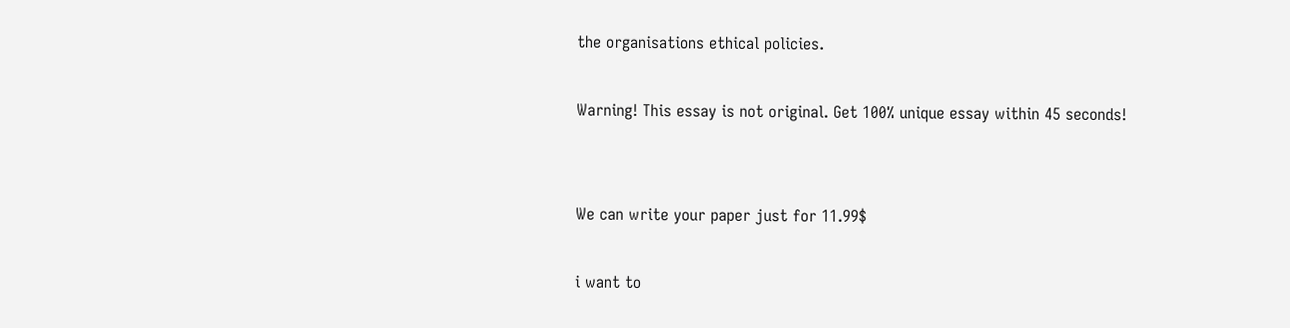the organisations ethical policies.

Warning! This essay is not original. Get 100% unique essay within 45 seconds!


We can write your paper just for 11.99$

i want to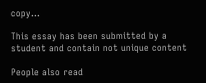copy...

This essay has been submitted by a student and contain not unique content

People also read